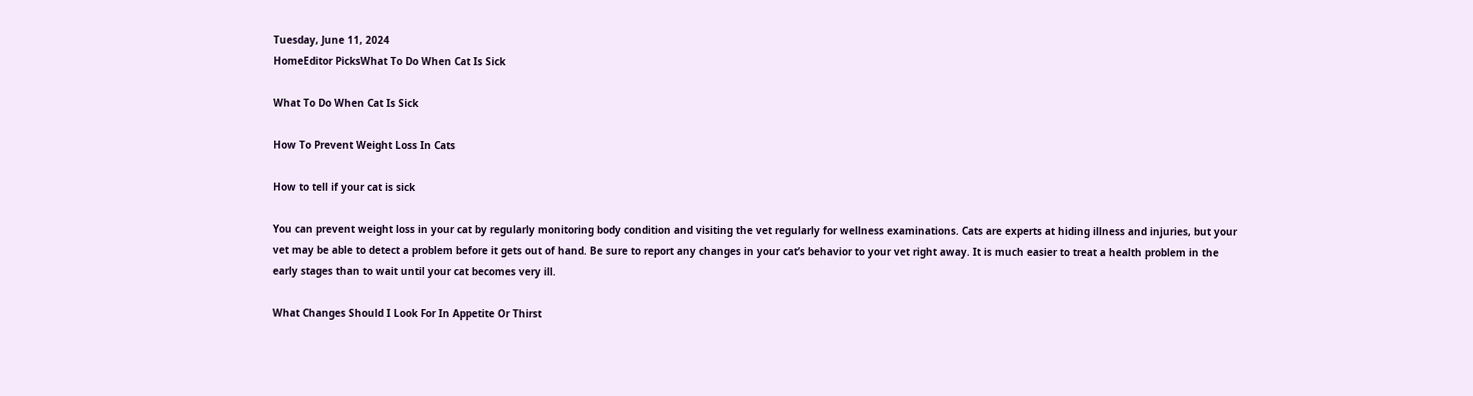Tuesday, June 11, 2024
HomeEditor PicksWhat To Do When Cat Is Sick

What To Do When Cat Is Sick

How To Prevent Weight Loss In Cats

How to tell if your cat is sick

You can prevent weight loss in your cat by regularly monitoring body condition and visiting the vet regularly for wellness examinations. Cats are experts at hiding illness and injuries, but your vet may be able to detect a problem before it gets out of hand. Be sure to report any changes in your cat’s behavior to your vet right away. It is much easier to treat a health problem in the early stages than to wait until your cat becomes very ill.

What Changes Should I Look For In Appetite Or Thirst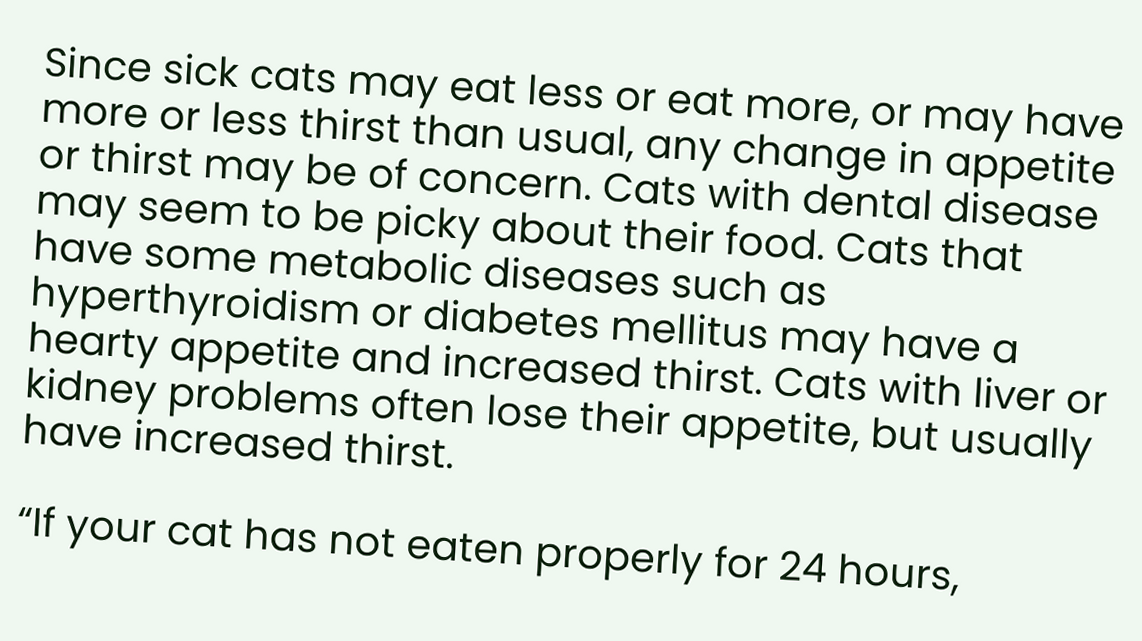Since sick cats may eat less or eat more, or may have more or less thirst than usual, any change in appetite or thirst may be of concern. Cats with dental disease may seem to be picky about their food. Cats that have some metabolic diseases such as hyperthyroidism or diabetes mellitus may have a hearty appetite and increased thirst. Cats with liver or kidney problems often lose their appetite, but usually have increased thirst.

“If your cat has not eaten properly for 24 hours,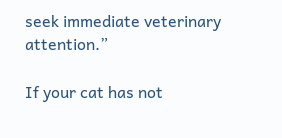seek immediate veterinary attention.”

If your cat has not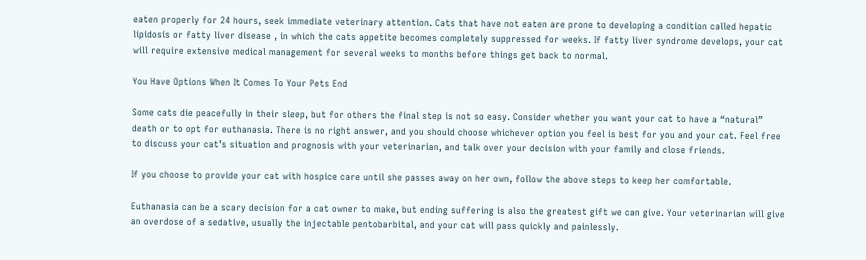eaten properly for 24 hours, seek immediate veterinary attention. Cats that have not eaten are prone to developing a condition called hepatic lipidosis or fatty liver disease , in which the cats appetite becomes completely suppressed for weeks. If fatty liver syndrome develops, your cat will require extensive medical management for several weeks to months before things get back to normal.

You Have Options When It Comes To Your Pets End

Some cats die peacefully in their sleep, but for others the final step is not so easy. Consider whether you want your cat to have a “natural” death or to opt for euthanasia. There is no right answer, and you should choose whichever option you feel is best for you and your cat. Feel free to discuss your cat’s situation and prognosis with your veterinarian, and talk over your decision with your family and close friends.

If you choose to provide your cat with hospice care until she passes away on her own, follow the above steps to keep her comfortable.

Euthanasia can be a scary decision for a cat owner to make, but ending suffering is also the greatest gift we can give. Your veterinarian will give an overdose of a sedative, usually the injectable pentobarbital, and your cat will pass quickly and painlessly.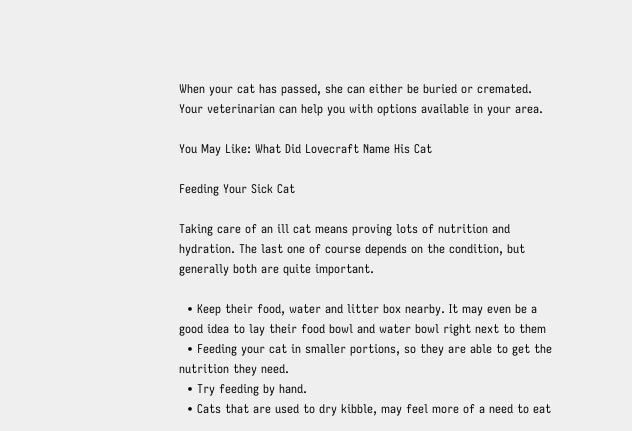When your cat has passed, she can either be buried or cremated. Your veterinarian can help you with options available in your area.

You May Like: What Did Lovecraft Name His Cat

Feeding Your Sick Cat

Taking care of an ill cat means proving lots of nutrition and hydration. The last one of course depends on the condition, but generally both are quite important.

  • Keep their food, water and litter box nearby. It may even be a good idea to lay their food bowl and water bowl right next to them
  • Feeding your cat in smaller portions, so they are able to get the nutrition they need.
  • Try feeding by hand.
  • Cats that are used to dry kibble, may feel more of a need to eat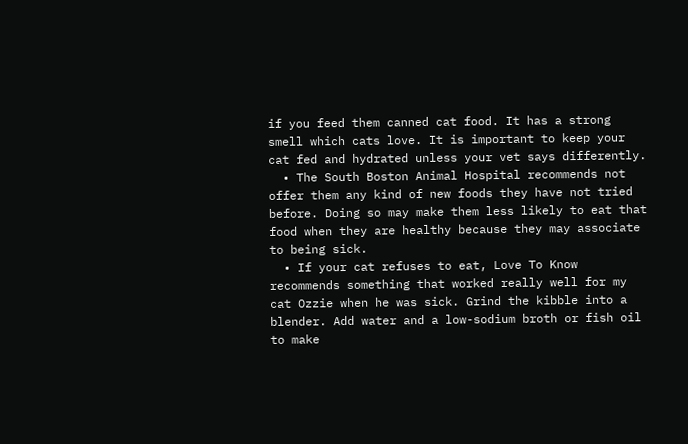if you feed them canned cat food. It has a strong smell which cats love. It is important to keep your cat fed and hydrated unless your vet says differently.
  • The South Boston Animal Hospital recommends not offer them any kind of new foods they have not tried before. Doing so may make them less likely to eat that food when they are healthy because they may associate to being sick.
  • If your cat refuses to eat, Love To Know recommends something that worked really well for my cat Ozzie when he was sick. Grind the kibble into a blender. Add water and a low-sodium broth or fish oil to make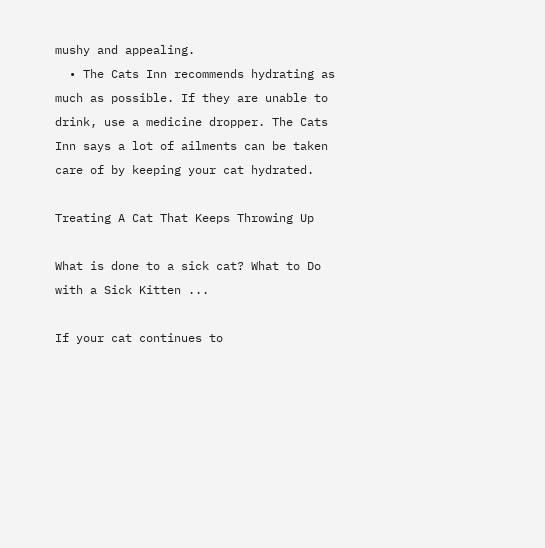mushy and appealing.
  • The Cats Inn recommends hydrating as much as possible. If they are unable to drink, use a medicine dropper. The Cats Inn says a lot of ailments can be taken care of by keeping your cat hydrated.

Treating A Cat That Keeps Throwing Up

What is done to a sick cat? What to Do with a Sick Kitten ...

If your cat continues to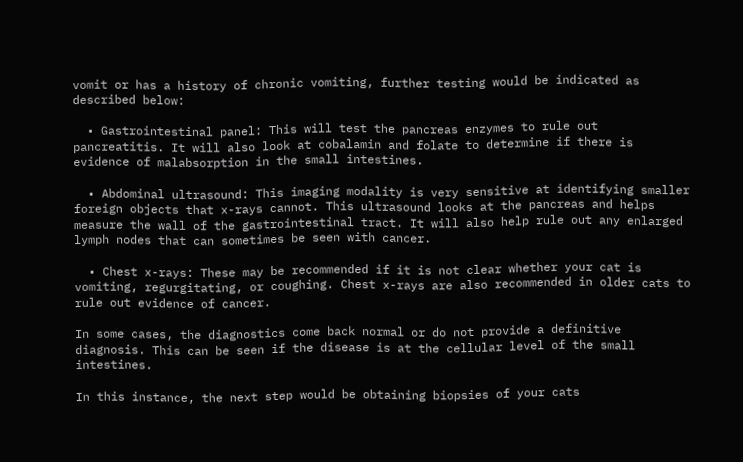vomit or has a history of chronic vomiting, further testing would be indicated as described below:

  • Gastrointestinal panel: This will test the pancreas enzymes to rule out pancreatitis. It will also look at cobalamin and folate to determine if there is evidence of malabsorption in the small intestines.

  • Abdominal ultrasound: This imaging modality is very sensitive at identifying smaller foreign objects that x-rays cannot. This ultrasound looks at the pancreas and helps measure the wall of the gastrointestinal tract. It will also help rule out any enlarged lymph nodes that can sometimes be seen with cancer.

  • Chest x-rays: These may be recommended if it is not clear whether your cat is vomiting, regurgitating, or coughing. Chest x-rays are also recommended in older cats to rule out evidence of cancer.

In some cases, the diagnostics come back normal or do not provide a definitive diagnosis. This can be seen if the disease is at the cellular level of the small intestines.

In this instance, the next step would be obtaining biopsies of your cats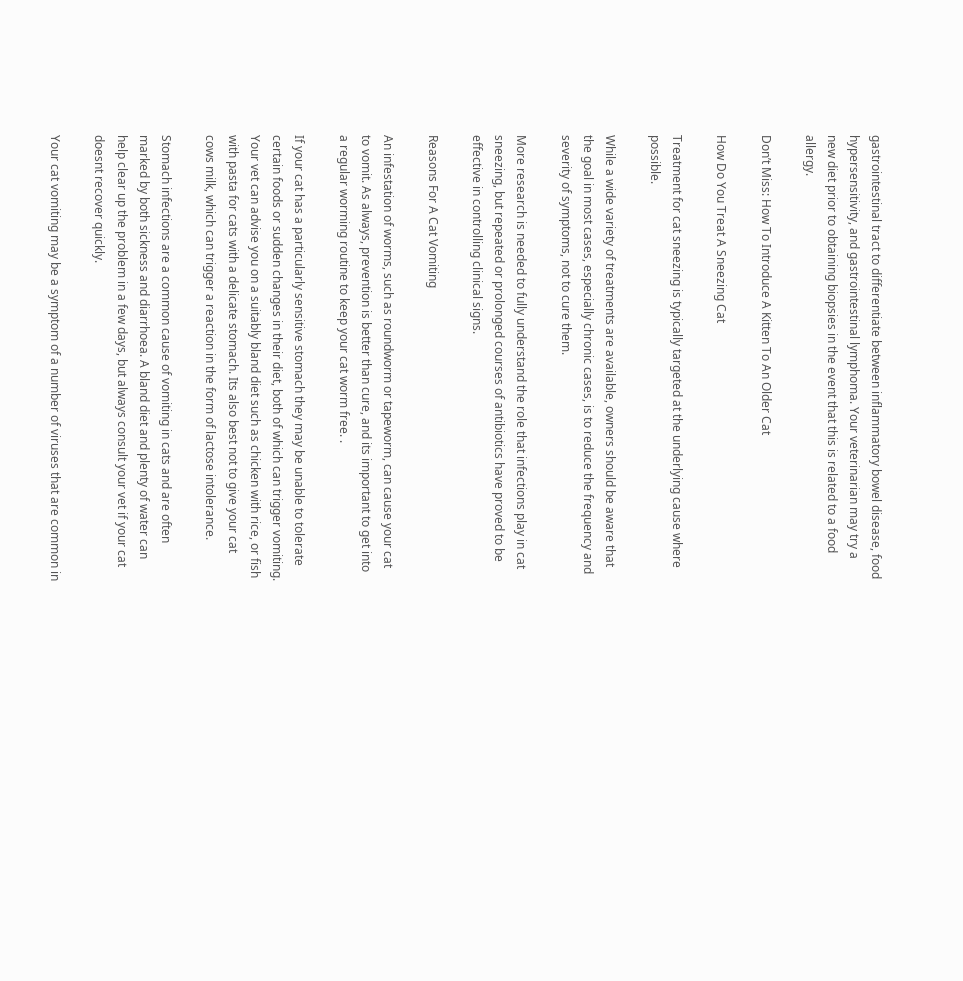gastrointestinal tract to differentiate between inflammatory bowel disease, food hypersensitivity, and gastrointestinal lymphoma. Your veterinarian may try a new diet prior to obtaining biopsies in the event that this is related to a food allergy.

Don’t Miss: How To Introduce A Kitten To An Older Cat

How Do You Treat A Sneezing Cat

Treatment for cat sneezing is typically targeted at the underlying cause where possible.

While a wide variety of treatments are available, owners should be aware that the goal in most cases, especially chronic cases, is to reduce the frequency and severity of symptoms, not to cure them.

More research is needed to fully understand the role that infections play in cat sneezing, but repeated or prolonged courses of antibiotics have proved to be effective in controlling clinical signs.

Reasons For A Cat Vomiting

An infestation of worms, such as roundworm or tapeworm, can cause your cat to vomit. As always, prevention is better than cure, and its important to get into a regular worming routine to keep your cat worm free. .

If your cat has a particularly sensitive stomach they may be unable to tolerate certain foods or sudden changes in their diet, both of which can trigger vomiting. Your vet can advise you on a suitably bland diet such as chicken with rice, or fish with pasta for cats with a delicate stomach. Its also best not to give your cat cows milk, which can trigger a reaction in the form of lactose intolerance.

Stomach infections are a common cause of vomiting in cats and are often marked by both sickness and diarrhoea. A bland diet and plenty of water can help clear up the problem in a few days, but always consult your vet if your cat doesnt recover quickly.

Your cat vomiting may be a symptom of a number of viruses that are common in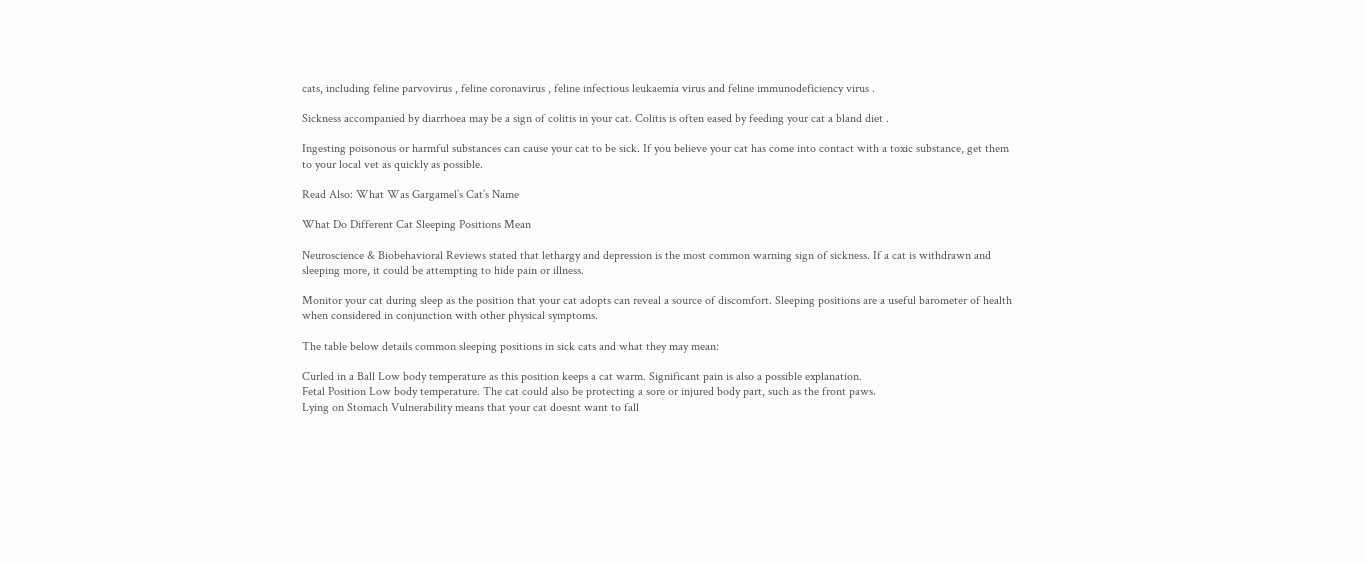cats, including feline parvovirus , feline coronavirus , feline infectious leukaemia virus and feline immunodeficiency virus .

Sickness accompanied by diarrhoea may be a sign of colitis in your cat. Colitis is often eased by feeding your cat a bland diet .

Ingesting poisonous or harmful substances can cause your cat to be sick. If you believe your cat has come into contact with a toxic substance, get them to your local vet as quickly as possible.

Read Also: What Was Gargamel’s Cat’s Name

What Do Different Cat Sleeping Positions Mean

Neuroscience & Biobehavioral Reviews stated that lethargy and depression is the most common warning sign of sickness. If a cat is withdrawn and sleeping more, it could be attempting to hide pain or illness.

Monitor your cat during sleep as the position that your cat adopts can reveal a source of discomfort. Sleeping positions are a useful barometer of health when considered in conjunction with other physical symptoms.

The table below details common sleeping positions in sick cats and what they may mean:

Curled in a Ball Low body temperature as this position keeps a cat warm. Significant pain is also a possible explanation.
Fetal Position Low body temperature. The cat could also be protecting a sore or injured body part, such as the front paws.
Lying on Stomach Vulnerability means that your cat doesnt want to fall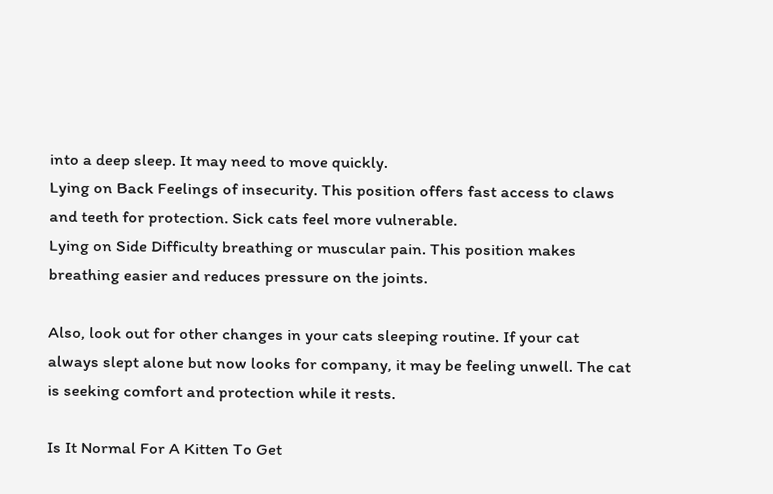into a deep sleep. It may need to move quickly.
Lying on Back Feelings of insecurity. This position offers fast access to claws and teeth for protection. Sick cats feel more vulnerable.
Lying on Side Difficulty breathing or muscular pain. This position makes breathing easier and reduces pressure on the joints.

Also, look out for other changes in your cats sleeping routine. If your cat always slept alone but now looks for company, it may be feeling unwell. The cat is seeking comfort and protection while it rests.

Is It Normal For A Kitten To Get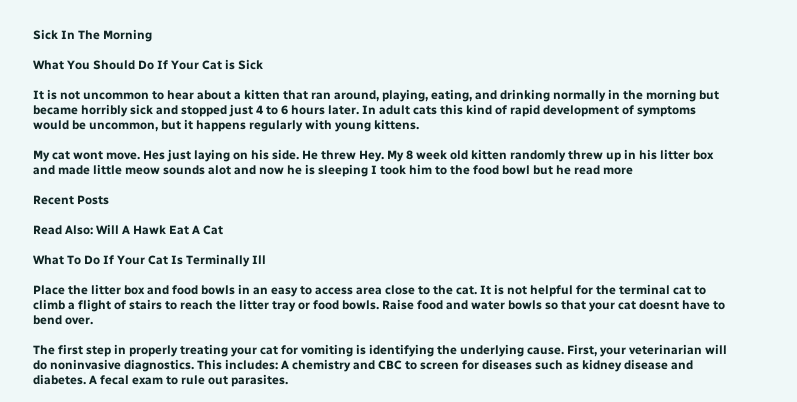Sick In The Morning

What You Should Do If Your Cat is Sick

It is not uncommon to hear about a kitten that ran around, playing, eating, and drinking normally in the morning but became horribly sick and stopped just 4 to 6 hours later. In adult cats this kind of rapid development of symptoms would be uncommon, but it happens regularly with young kittens.

My cat wont move. Hes just laying on his side. He threw Hey. My 8 week old kitten randomly threw up in his litter box and made little meow sounds alot and now he is sleeping I took him to the food bowl but he read more

Recent Posts

Read Also: Will A Hawk Eat A Cat

What To Do If Your Cat Is Terminally Ill

Place the litter box and food bowls in an easy to access area close to the cat. It is not helpful for the terminal cat to climb a flight of stairs to reach the litter tray or food bowls. Raise food and water bowls so that your cat doesnt have to bend over.

The first step in properly treating your cat for vomiting is identifying the underlying cause. First, your veterinarian will do noninvasive diagnostics. This includes: A chemistry and CBC to screen for diseases such as kidney disease and diabetes. A fecal exam to rule out parasites.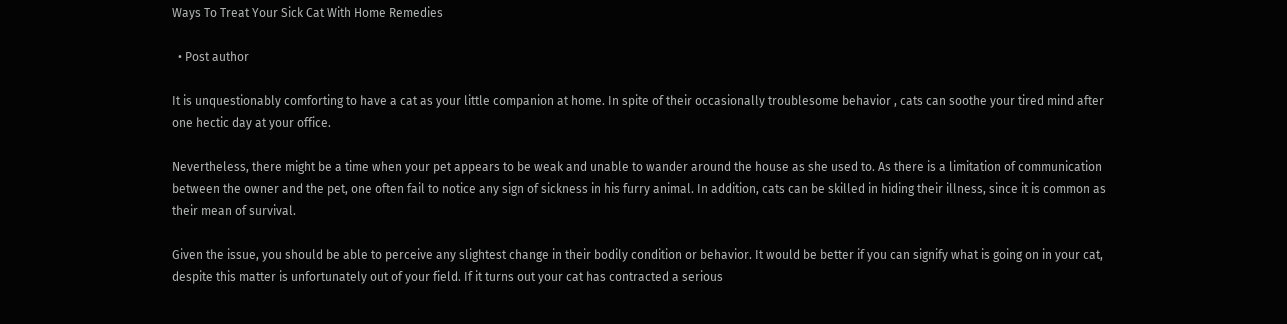Ways To Treat Your Sick Cat With Home Remedies

  • Post author

It is unquestionably comforting to have a cat as your little companion at home. In spite of their occasionally troublesome behavior , cats can soothe your tired mind after one hectic day at your office.

Nevertheless, there might be a time when your pet appears to be weak and unable to wander around the house as she used to. As there is a limitation of communication between the owner and the pet, one often fail to notice any sign of sickness in his furry animal. In addition, cats can be skilled in hiding their illness, since it is common as their mean of survival.

Given the issue, you should be able to perceive any slightest change in their bodily condition or behavior. It would be better if you can signify what is going on in your cat, despite this matter is unfortunately out of your field. If it turns out your cat has contracted a serious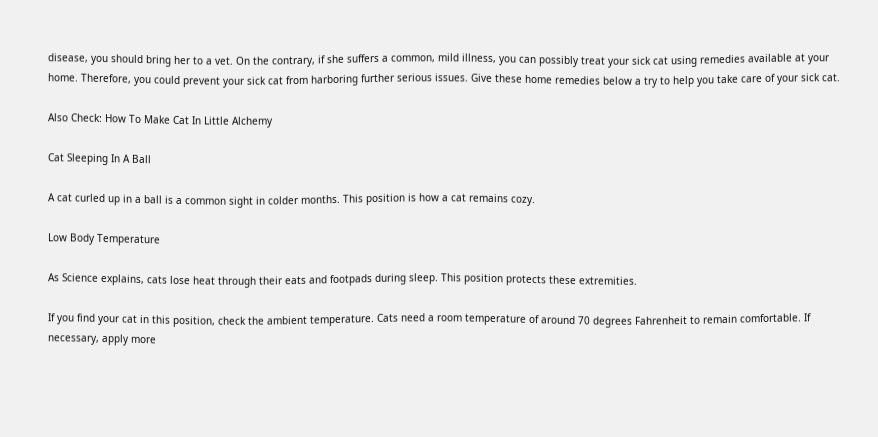disease, you should bring her to a vet. On the contrary, if she suffers a common, mild illness, you can possibly treat your sick cat using remedies available at your home. Therefore, you could prevent your sick cat from harboring further serious issues. Give these home remedies below a try to help you take care of your sick cat.

Also Check: How To Make Cat In Little Alchemy

Cat Sleeping In A Ball

A cat curled up in a ball is a common sight in colder months. This position is how a cat remains cozy.

Low Body Temperature

As Science explains, cats lose heat through their eats and footpads during sleep. This position protects these extremities.

If you find your cat in this position, check the ambient temperature. Cats need a room temperature of around 70 degrees Fahrenheit to remain comfortable. If necessary, apply more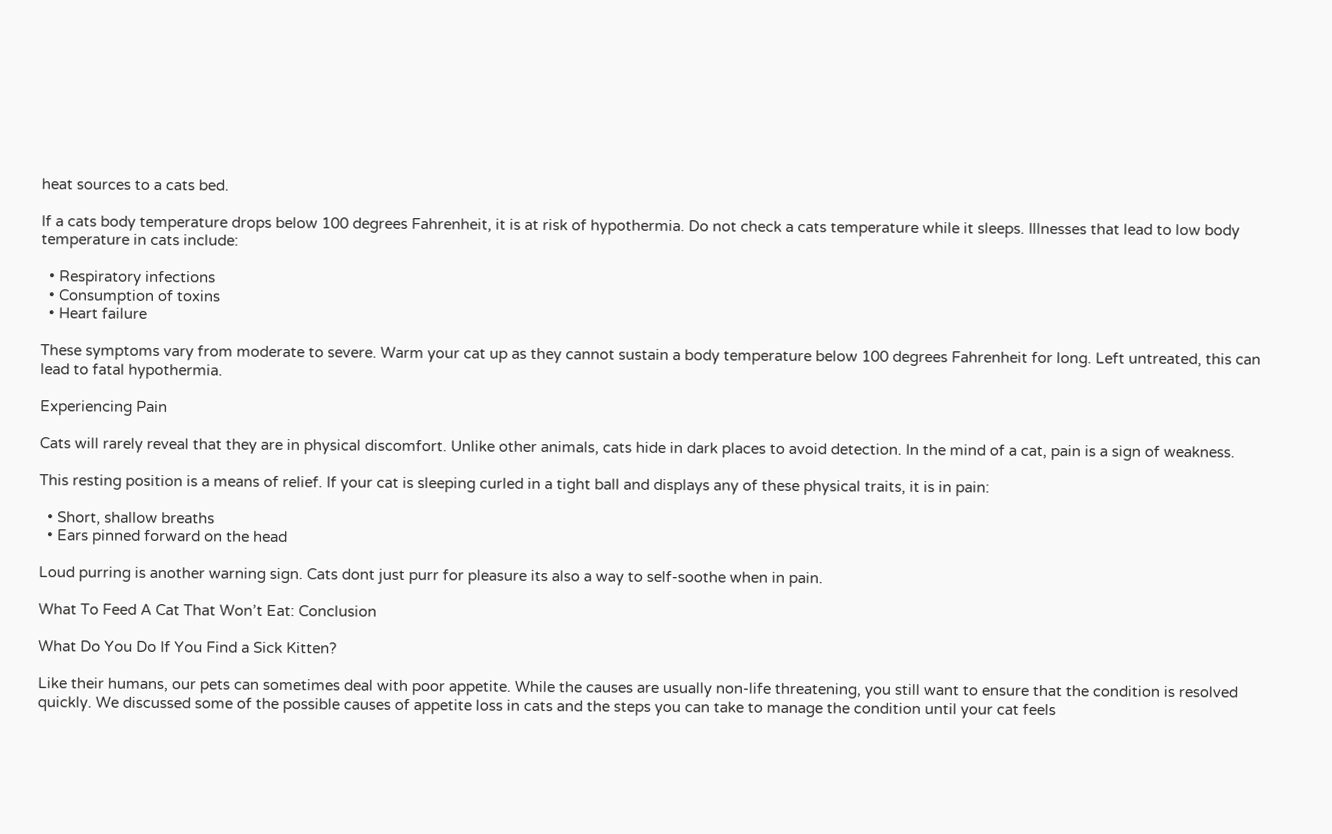heat sources to a cats bed.

If a cats body temperature drops below 100 degrees Fahrenheit, it is at risk of hypothermia. Do not check a cats temperature while it sleeps. Illnesses that lead to low body temperature in cats include:

  • Respiratory infections
  • Consumption of toxins
  • Heart failure

These symptoms vary from moderate to severe. Warm your cat up as they cannot sustain a body temperature below 100 degrees Fahrenheit for long. Left untreated, this can lead to fatal hypothermia.

Experiencing Pain

Cats will rarely reveal that they are in physical discomfort. Unlike other animals, cats hide in dark places to avoid detection. In the mind of a cat, pain is a sign of weakness.

This resting position is a means of relief. If your cat is sleeping curled in a tight ball and displays any of these physical traits, it is in pain:

  • Short, shallow breaths
  • Ears pinned forward on the head

Loud purring is another warning sign. Cats dont just purr for pleasure its also a way to self-soothe when in pain.

What To Feed A Cat That Won’t Eat: Conclusion

What Do You Do If You Find a Sick Kitten?

Like their humans, our pets can sometimes deal with poor appetite. While the causes are usually non-life threatening, you still want to ensure that the condition is resolved quickly. We discussed some of the possible causes of appetite loss in cats and the steps you can take to manage the condition until your cat feels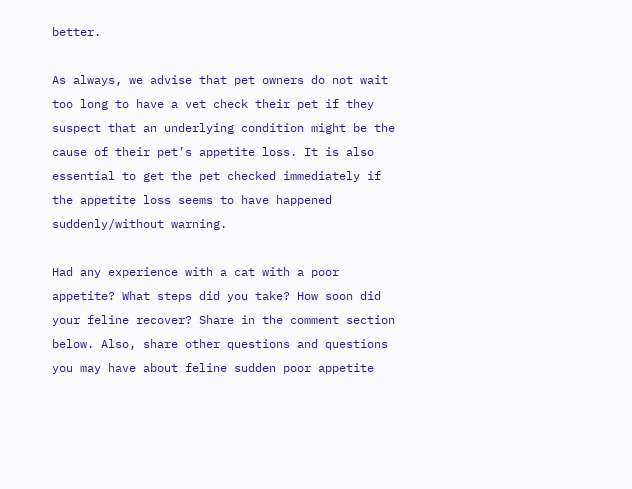better.

As always, we advise that pet owners do not wait too long to have a vet check their pet if they suspect that an underlying condition might be the cause of their pet’s appetite loss. It is also essential to get the pet checked immediately if the appetite loss seems to have happened suddenly/without warning.

Had any experience with a cat with a poor appetite? What steps did you take? How soon did your feline recover? Share in the comment section below. Also, share other questions and questions you may have about feline sudden poor appetite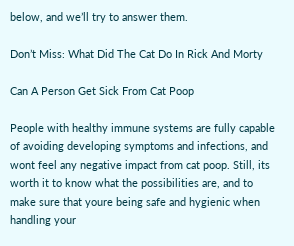below, and we’ll try to answer them.

Don’t Miss: What Did The Cat Do In Rick And Morty

Can A Person Get Sick From Cat Poop

People with healthy immune systems are fully capable of avoiding developing symptoms and infections, and wont feel any negative impact from cat poop. Still, its worth it to know what the possibilities are, and to make sure that youre being safe and hygienic when handling your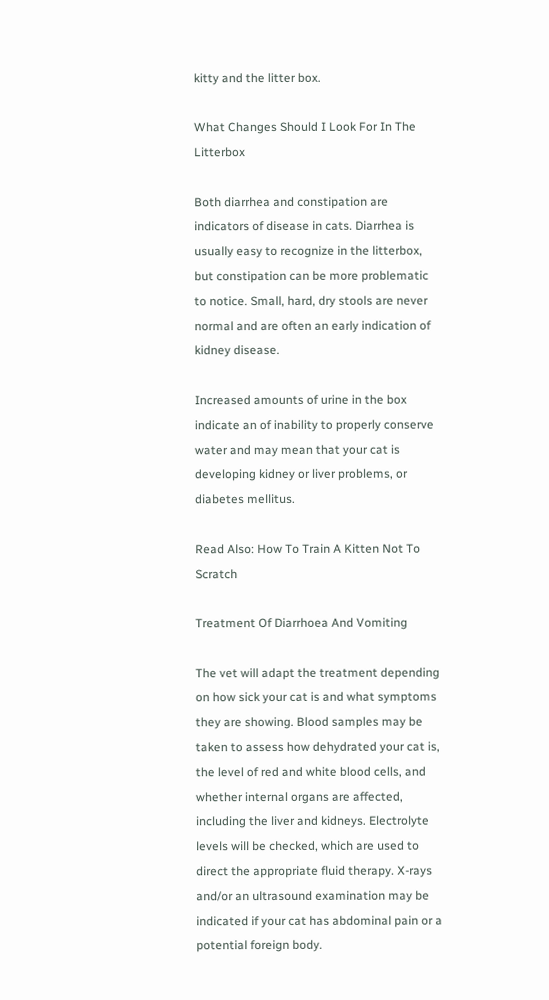kitty and the litter box.

What Changes Should I Look For In The Litterbox

Both diarrhea and constipation are indicators of disease in cats. Diarrhea is usually easy to recognize in the litterbox, but constipation can be more problematic to notice. Small, hard, dry stools are never normal and are often an early indication of kidney disease.

Increased amounts of urine in the box indicate an of inability to properly conserve water and may mean that your cat is developing kidney or liver problems, or diabetes mellitus.

Read Also: How To Train A Kitten Not To Scratch

Treatment Of Diarrhoea And Vomiting

The vet will adapt the treatment depending on how sick your cat is and what symptoms they are showing. Blood samples may be taken to assess how dehydrated your cat is, the level of red and white blood cells, and whether internal organs are affected, including the liver and kidneys. Electrolyte levels will be checked, which are used to direct the appropriate fluid therapy. X-rays and/or an ultrasound examination may be indicated if your cat has abdominal pain or a potential foreign body.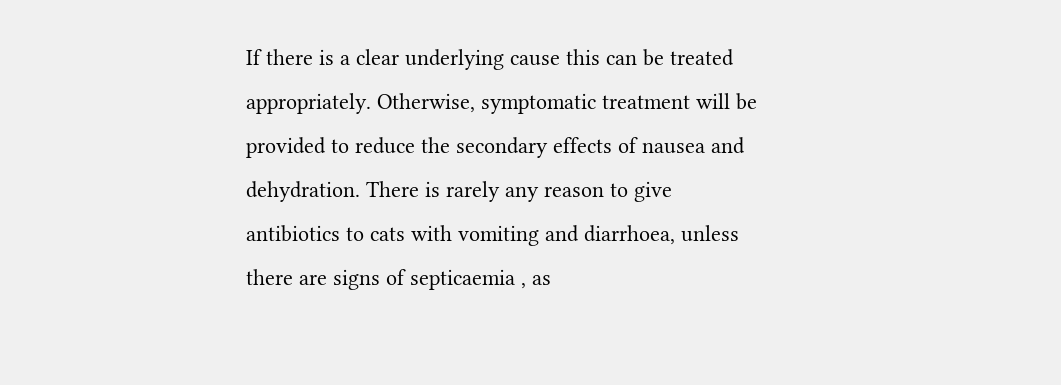If there is a clear underlying cause this can be treated appropriately. Otherwise, symptomatic treatment will be provided to reduce the secondary effects of nausea and dehydration. There is rarely any reason to give antibiotics to cats with vomiting and diarrhoea, unless there are signs of septicaemia , as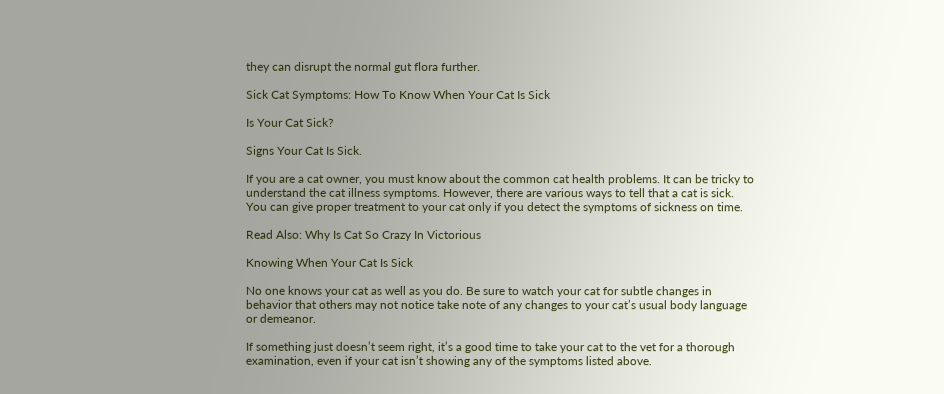they can disrupt the normal gut flora further.

Sick Cat Symptoms: How To Know When Your Cat Is Sick

Is Your Cat Sick?

Signs Your Cat Is Sick.

If you are a cat owner, you must know about the common cat health problems. It can be tricky to understand the cat illness symptoms. However, there are various ways to tell that a cat is sick. You can give proper treatment to your cat only if you detect the symptoms of sickness on time.

Read Also: Why Is Cat So Crazy In Victorious

Knowing When Your Cat Is Sick

No one knows your cat as well as you do. Be sure to watch your cat for subtle changes in behavior that others may not notice take note of any changes to your cat’s usual body language or demeanor.

If something just doesn’t seem right, it’s a good time to take your cat to the vet for a thorough examination, even if your cat isn’t showing any of the symptoms listed above.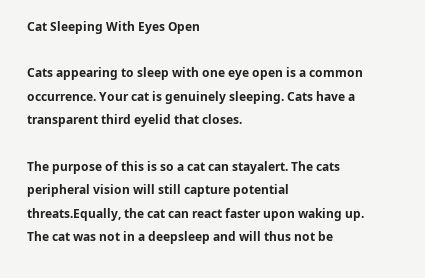Cat Sleeping With Eyes Open

Cats appearing to sleep with one eye open is a common occurrence. Your cat is genuinely sleeping. Cats have a transparent third eyelid that closes.

The purpose of this is so a cat can stayalert. The cats peripheral vision will still capture potential threats.Equally, the cat can react faster upon waking up. The cat was not in a deepsleep and will thus not be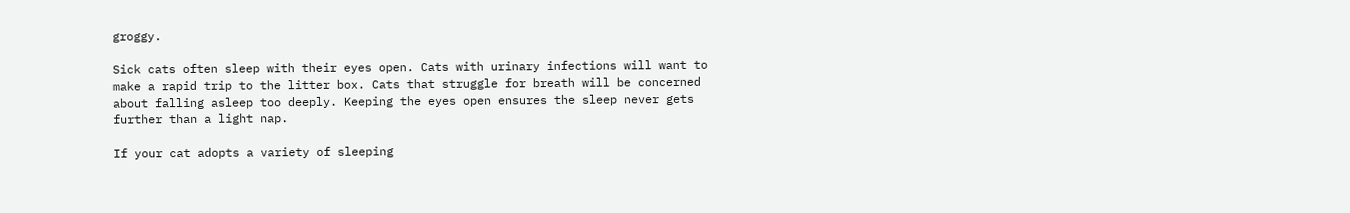groggy.

Sick cats often sleep with their eyes open. Cats with urinary infections will want to make a rapid trip to the litter box. Cats that struggle for breath will be concerned about falling asleep too deeply. Keeping the eyes open ensures the sleep never gets further than a light nap.

If your cat adopts a variety of sleeping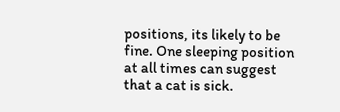positions, its likely to be fine. One sleeping position at all times can suggest that a cat is sick.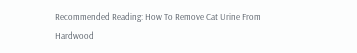Recommended Reading: How To Remove Cat Urine From Hardwood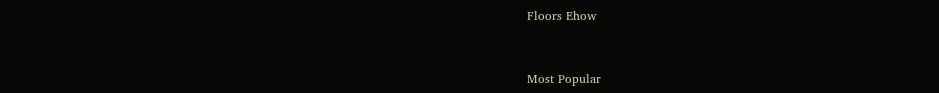Floors Ehow


Most Popular